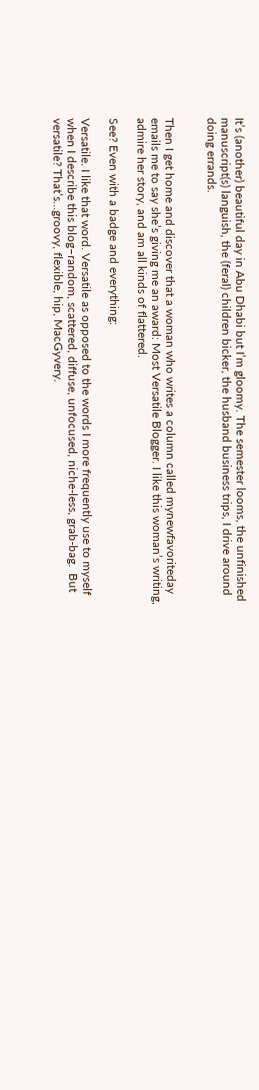It’s (another) beautiful day in Abu Dhabi but I’m gloomy. The semester looms, the unfinished manuscript(s) languish, the (feral) children bicker, the husband business trips, I drive around doing errands.


Then I get home and discover that a woman who writes a column called mynewfavoriteday emails me to say she’s giving me an award: Most Versatile Blogger. I like this woman’s writing, admire her story, and am all kinds of flattered.

See? Even with a badge and everything:

Versatile. I like that word. Versatile as opposed to the words I more frequently use to myself when I describe this blog–random, scattered, diffuse, unfocused, niche-less, grab-bag.  But versatile? That’s…groovy, flexible, hip, MacGyvery.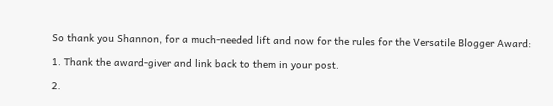So thank you Shannon, for a much-needed lift and now for the rules for the Versatile Blogger Award:

1. Thank the award-giver and link back to them in your post.

2.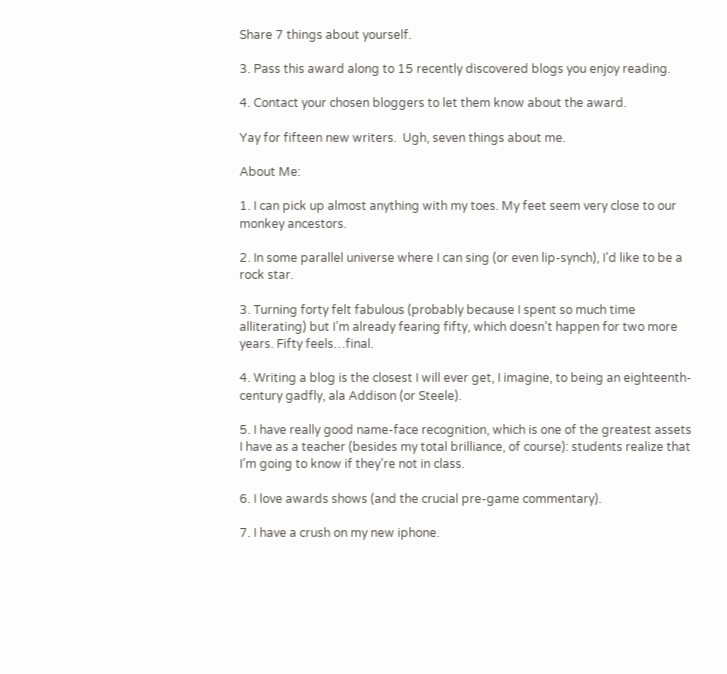Share 7 things about yourself.

3. Pass this award along to 15 recently discovered blogs you enjoy reading.

4. Contact your chosen bloggers to let them know about the award.

Yay for fifteen new writers.  Ugh, seven things about me.

About Me:

1. I can pick up almost anything with my toes. My feet seem very close to our monkey ancestors.

2. In some parallel universe where I can sing (or even lip-synch), I’d like to be a rock star.

3. Turning forty felt fabulous (probably because I spent so much time alliterating) but I’m already fearing fifty, which doesn’t happen for two more years. Fifty feels…final.

4. Writing a blog is the closest I will ever get, I imagine, to being an eighteenth-century gadfly, ala Addison (or Steele).

5. I have really good name-face recognition, which is one of the greatest assets I have as a teacher (besides my total brilliance, of course): students realize that I’m going to know if they’re not in class.

6. I love awards shows (and the crucial pre-game commentary).

7. I have a crush on my new iphone.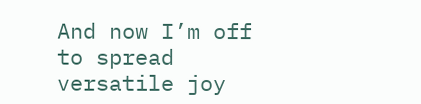And now I’m off to spread versatile joy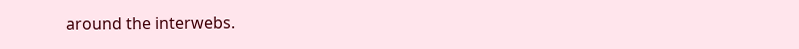around the interwebs.